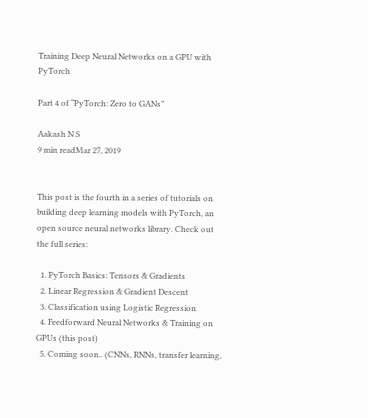Training Deep Neural Networks on a GPU with PyTorch

Part 4 of “PyTorch: Zero to GANs”

Aakash N S
9 min readMar 27, 2019


This post is the fourth in a series of tutorials on building deep learning models with PyTorch, an open source neural networks library. Check out the full series:

  1. PyTorch Basics: Tensors & Gradients
  2. Linear Regression & Gradient Descent
  3. Classification using Logistic Regression
  4. Feedforward Neural Networks & Training on GPUs (this post)
  5. Coming soon.. (CNNs, RNNs, transfer learning,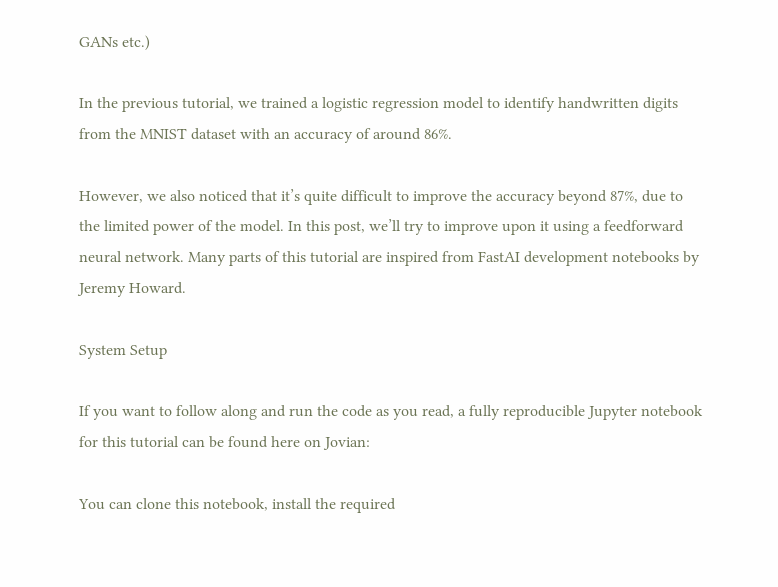GANs etc.)

In the previous tutorial, we trained a logistic regression model to identify handwritten digits from the MNIST dataset with an accuracy of around 86%.

However, we also noticed that it’s quite difficult to improve the accuracy beyond 87%, due to the limited power of the model. In this post, we’ll try to improve upon it using a feedforward neural network. Many parts of this tutorial are inspired from FastAI development notebooks by Jeremy Howard.

System Setup

If you want to follow along and run the code as you read, a fully reproducible Jupyter notebook for this tutorial can be found here on Jovian:

You can clone this notebook, install the required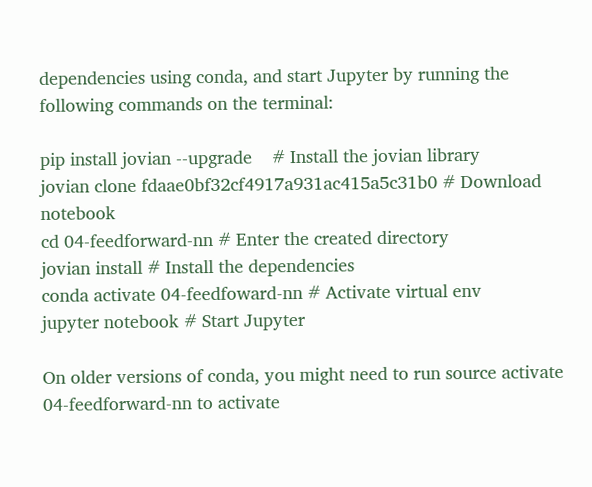dependencies using conda, and start Jupyter by running the following commands on the terminal:

pip install jovian --upgrade    # Install the jovian library
jovian clone fdaae0bf32cf4917a931ac415a5c31b0 # Download notebook
cd 04-feedforward-nn # Enter the created directory
jovian install # Install the dependencies
conda activate 04-feedfoward-nn # Activate virtual env
jupyter notebook # Start Jupyter

On older versions of conda, you might need to run source activate 04-feedforward-nn to activate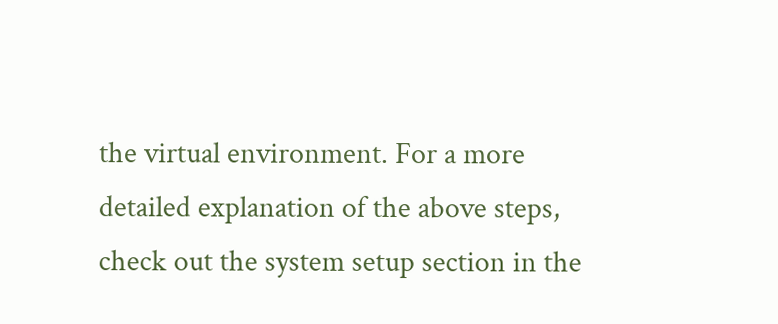the virtual environment. For a more detailed explanation of the above steps, check out the system setup section in the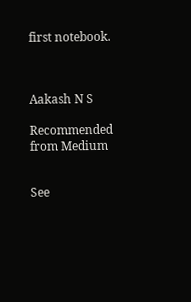first notebook.



Aakash N S

Recommended from Medium


See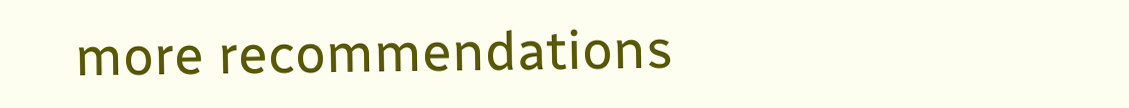more recommendations